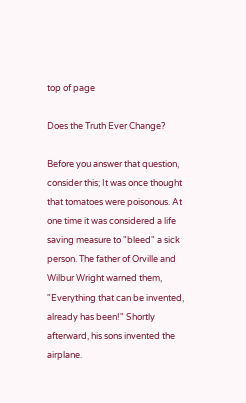top of page

Does the Truth Ever Change?

Before you answer that question, consider this; It was once thought that tomatoes were poisonous. At one time it was considered a life saving measure to "bleed" a sick person. The father of Orville and Wilbur Wright warned them, "Everything that can be invented, already has been!" Shortly afterward, his sons invented the airplane.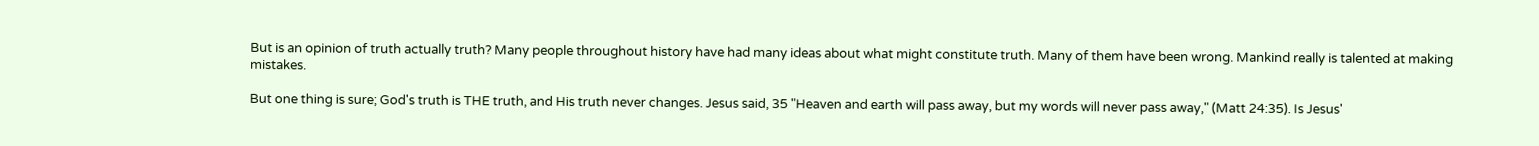But is an opinion of truth actually truth? Many people throughout history have had many ideas about what might constitute truth. Many of them have been wrong. Mankind really is talented at making mistakes.

But one thing is sure; God's truth is THE truth, and His truth never changes. Jesus said, 35 "Heaven and earth will pass away, but my words will never pass away," (Matt 24:35). Is Jesus'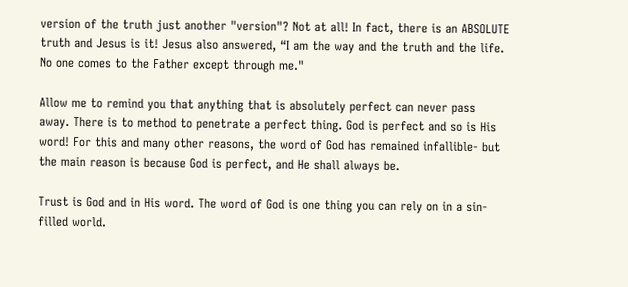version of the truth just another "version"? Not at all! In fact, there is an ABSOLUTE truth and Jesus is it! Jesus also answered, “I am the way and the truth and the life. No one comes to the Father except through me."

Allow me to remind you that anything that is absolutely perfect can never pass away. There is to method to penetrate a perfect thing. God is perfect and so is His word! For this and many other reasons, the word of God has remained infallible- but the main reason is because God is perfect, and He shall always be.

Trust is God and in His word. The word of God is one thing you can rely on in a sin-filled world.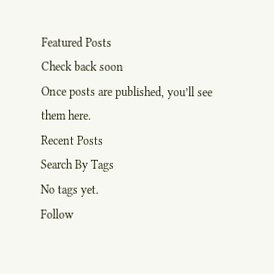Featured Posts
Check back soon
Once posts are published, you’ll see them here.
Recent Posts
Search By Tags
No tags yet.
Follow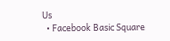Us
  • Facebook Basic Square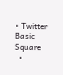• Twitter Basic Square
  •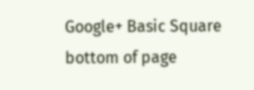Google+ Basic Square
bottom of page